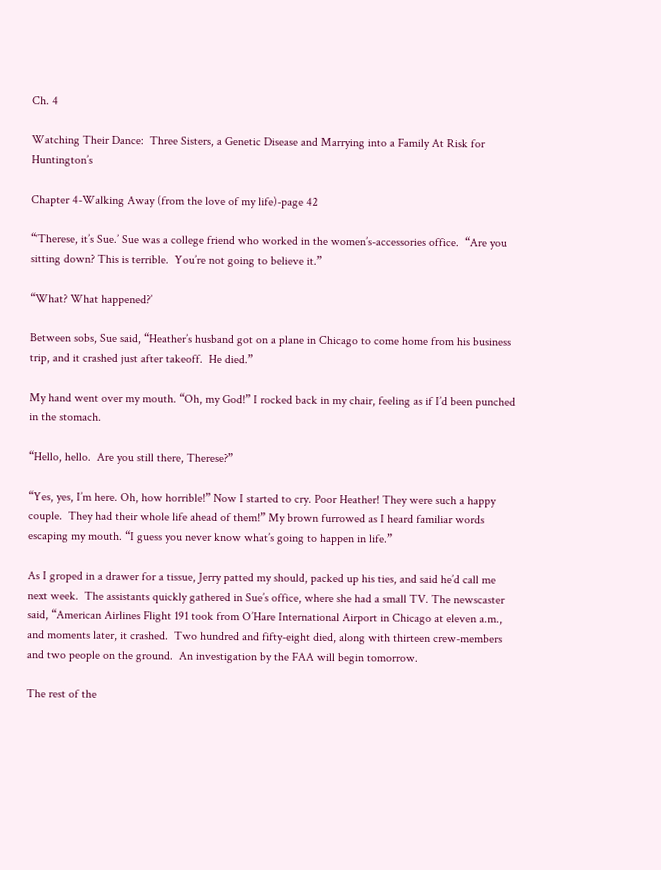Ch. 4

Watching Their Dance:  Three Sisters, a Genetic Disease and Marrying into a Family At Risk for Huntington’s

Chapter 4-Walking Away (from the love of my life)-page 42

“‘Therese, it’s Sue.’ Sue was a college friend who worked in the women’s-accessories office.  “Are you sitting down? This is terrible.  You’re not going to believe it.”

“What? What happened?’

Between sobs, Sue said, “Heather’s husband got on a plane in Chicago to come home from his business trip, and it crashed just after takeoff.  He died.”

My hand went over my mouth. “Oh, my God!” I rocked back in my chair, feeling as if I’d been punched in the stomach.

“Hello, hello.  Are you still there, Therese?”

“Yes, yes, I’m here. Oh, how horrible!” Now I started to cry. Poor Heather! They were such a happy couple.  They had their whole life ahead of them!” My brown furrowed as I heard familiar words escaping my mouth. “I guess you never know what’s going to happen in life.”

As I groped in a drawer for a tissue, Jerry patted my should, packed up his ties, and said he’d call me next week.  The assistants quickly gathered in Sue’s office, where she had a small TV. The newscaster said, “American Airlines Flight 191 took from O’Hare International Airport in Chicago at eleven a.m., and moments later, it crashed.  Two hundred and fifty-eight died, along with thirteen crew-members and two people on the ground.  An investigation by the FAA will begin tomorrow.

The rest of the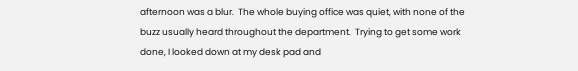afternoon was a blur.  The whole buying office was quiet, with none of the buzz usually heard throughout the department.  Trying to get some work done, I looked down at my desk pad and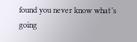found you never know what’s going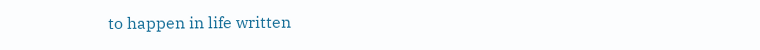to happen in life written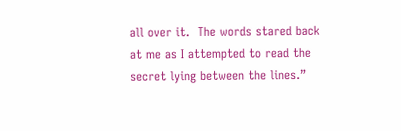all over it.  The words stared back at me as I attempted to read the secret lying between the lines.”